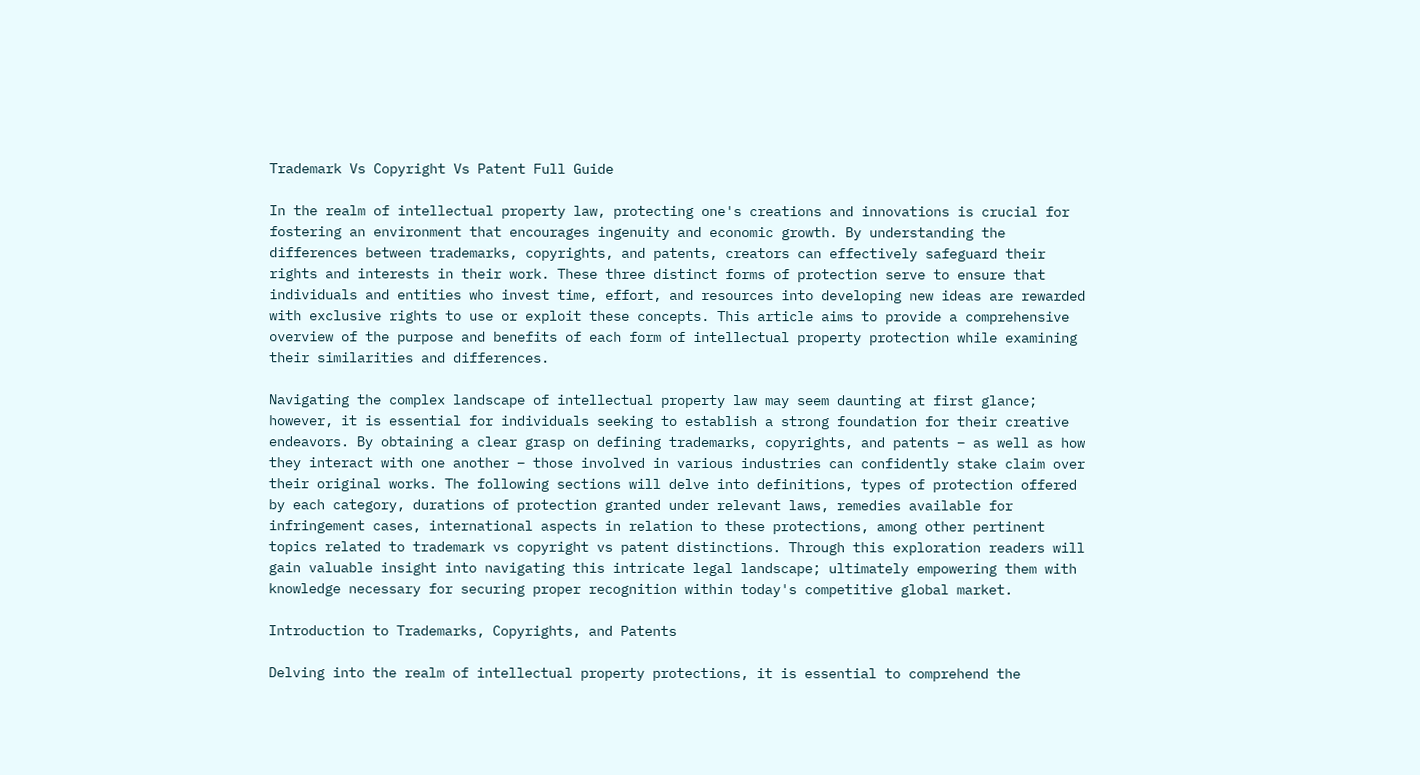Trademark Vs Copyright Vs Patent Full Guide

In the realm of intellectual property law, protecting one's creations and innovations is crucial for fostering an environment that encourages ingenuity and economic growth. By understanding the differences between trademarks, copyrights, and patents, creators can effectively safeguard their rights and interests in their work. These three distinct forms of protection serve to ensure that individuals and entities who invest time, effort, and resources into developing new ideas are rewarded with exclusive rights to use or exploit these concepts. This article aims to provide a comprehensive overview of the purpose and benefits of each form of intellectual property protection while examining their similarities and differences.

Navigating the complex landscape of intellectual property law may seem daunting at first glance; however, it is essential for individuals seeking to establish a strong foundation for their creative endeavors. By obtaining a clear grasp on defining trademarks, copyrights, and patents – as well as how they interact with one another – those involved in various industries can confidently stake claim over their original works. The following sections will delve into definitions, types of protection offered by each category, durations of protection granted under relevant laws, remedies available for infringement cases, international aspects in relation to these protections, among other pertinent topics related to trademark vs copyright vs patent distinctions. Through this exploration readers will gain valuable insight into navigating this intricate legal landscape; ultimately empowering them with knowledge necessary for securing proper recognition within today's competitive global market.

Introduction to Trademarks, Copyrights, and Patents

Delving into the realm of intellectual property protections, it is essential to comprehend the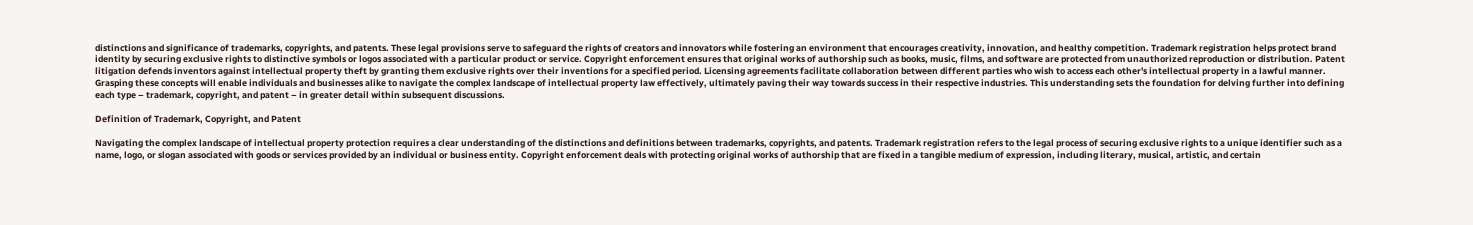distinctions and significance of trademarks, copyrights, and patents. These legal provisions serve to safeguard the rights of creators and innovators while fostering an environment that encourages creativity, innovation, and healthy competition. Trademark registration helps protect brand identity by securing exclusive rights to distinctive symbols or logos associated with a particular product or service. Copyright enforcement ensures that original works of authorship such as books, music, films, and software are protected from unauthorized reproduction or distribution. Patent litigation defends inventors against intellectual property theft by granting them exclusive rights over their inventions for a specified period. Licensing agreements facilitate collaboration between different parties who wish to access each other's intellectual property in a lawful manner. Grasping these concepts will enable individuals and businesses alike to navigate the complex landscape of intellectual property law effectively, ultimately paving their way towards success in their respective industries. This understanding sets the foundation for delving further into defining each type – trademark, copyright, and patent – in greater detail within subsequent discussions.

Definition of Trademark, Copyright, and Patent

Navigating the complex landscape of intellectual property protection requires a clear understanding of the distinctions and definitions between trademarks, copyrights, and patents. Trademark registration refers to the legal process of securing exclusive rights to a unique identifier such as a name, logo, or slogan associated with goods or services provided by an individual or business entity. Copyright enforcement deals with protecting original works of authorship that are fixed in a tangible medium of expression, including literary, musical, artistic, and certain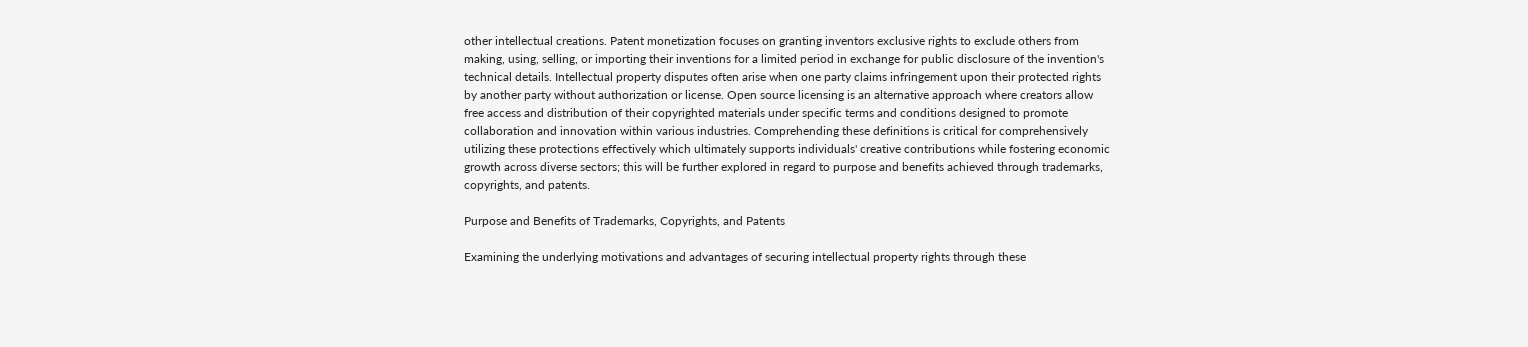other intellectual creations. Patent monetization focuses on granting inventors exclusive rights to exclude others from making, using, selling, or importing their inventions for a limited period in exchange for public disclosure of the invention's technical details. Intellectual property disputes often arise when one party claims infringement upon their protected rights by another party without authorization or license. Open source licensing is an alternative approach where creators allow free access and distribution of their copyrighted materials under specific terms and conditions designed to promote collaboration and innovation within various industries. Comprehending these definitions is critical for comprehensively utilizing these protections effectively which ultimately supports individuals' creative contributions while fostering economic growth across diverse sectors; this will be further explored in regard to purpose and benefits achieved through trademarks, copyrights, and patents.

Purpose and Benefits of Trademarks, Copyrights, and Patents

Examining the underlying motivations and advantages of securing intellectual property rights through these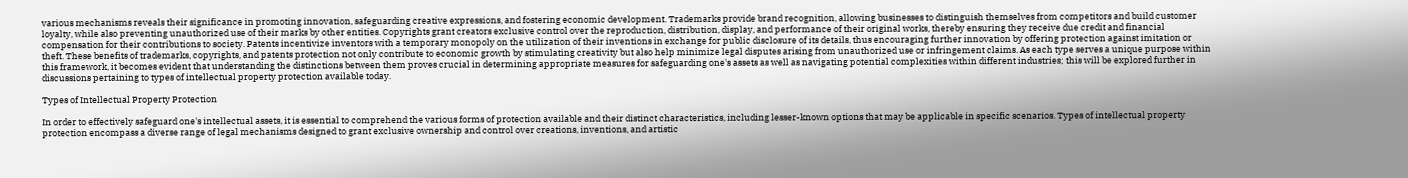various mechanisms reveals their significance in promoting innovation, safeguarding creative expressions, and fostering economic development. Trademarks provide brand recognition, allowing businesses to distinguish themselves from competitors and build customer loyalty, while also preventing unauthorized use of their marks by other entities. Copyrights grant creators exclusive control over the reproduction, distribution, display, and performance of their original works, thereby ensuring they receive due credit and financial compensation for their contributions to society. Patents incentivize inventors with a temporary monopoly on the utilization of their inventions in exchange for public disclosure of its details, thus encouraging further innovation by offering protection against imitation or theft. These benefits of trademarks, copyrights, and patents protection not only contribute to economic growth by stimulating creativity but also help minimize legal disputes arising from unauthorized use or infringement claims. As each type serves a unique purpose within this framework, it becomes evident that understanding the distinctions between them proves crucial in determining appropriate measures for safeguarding one's assets as well as navigating potential complexities within different industries; this will be explored further in discussions pertaining to types of intellectual property protection available today.

Types of Intellectual Property Protection

In order to effectively safeguard one's intellectual assets, it is essential to comprehend the various forms of protection available and their distinct characteristics, including lesser-known options that may be applicable in specific scenarios. Types of intellectual property protection encompass a diverse range of legal mechanisms designed to grant exclusive ownership and control over creations, inventions, and artistic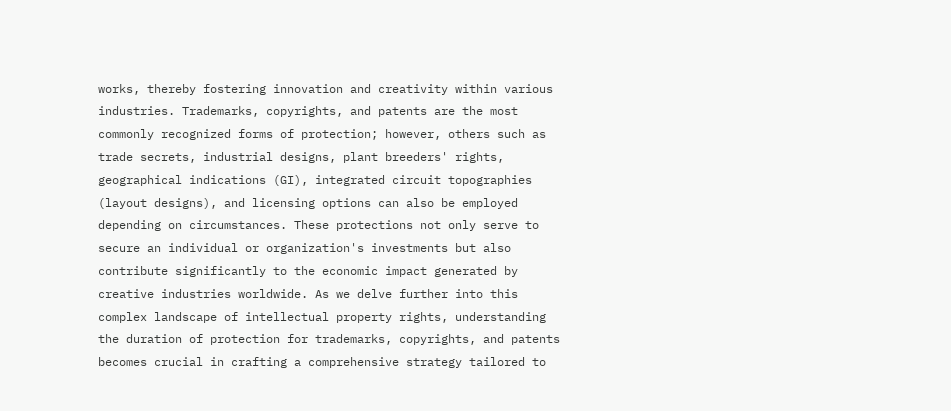works, thereby fostering innovation and creativity within various industries. Trademarks, copyrights, and patents are the most commonly recognized forms of protection; however, others such as trade secrets, industrial designs, plant breeders' rights, geographical indications (GI), integrated circuit topographies (layout designs), and licensing options can also be employed depending on circumstances. These protections not only serve to secure an individual or organization's investments but also contribute significantly to the economic impact generated by creative industries worldwide. As we delve further into this complex landscape of intellectual property rights, understanding the duration of protection for trademarks, copyrights, and patents becomes crucial in crafting a comprehensive strategy tailored to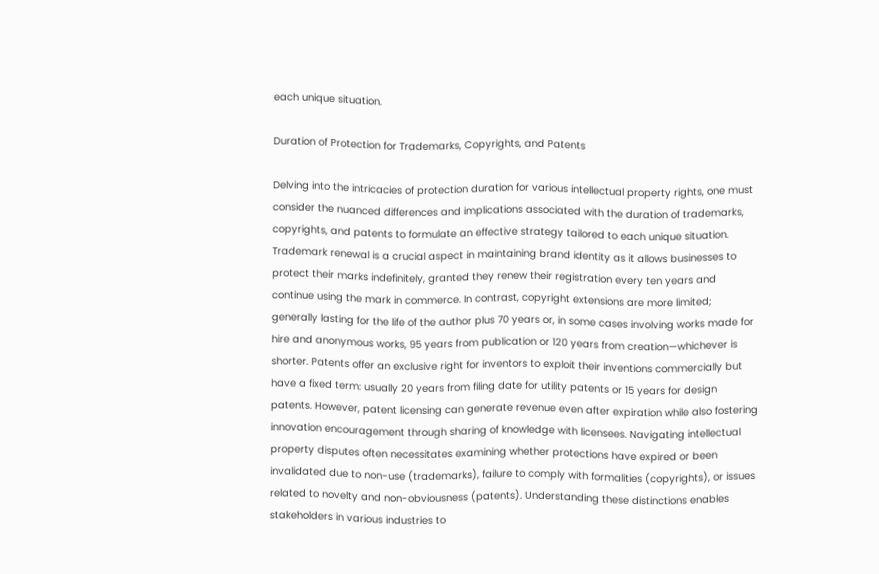each unique situation.

Duration of Protection for Trademarks, Copyrights, and Patents

Delving into the intricacies of protection duration for various intellectual property rights, one must consider the nuanced differences and implications associated with the duration of trademarks, copyrights, and patents to formulate an effective strategy tailored to each unique situation. Trademark renewal is a crucial aspect in maintaining brand identity as it allows businesses to protect their marks indefinitely, granted they renew their registration every ten years and continue using the mark in commerce. In contrast, copyright extensions are more limited; generally lasting for the life of the author plus 70 years or, in some cases involving works made for hire and anonymous works, 95 years from publication or 120 years from creation—whichever is shorter. Patents offer an exclusive right for inventors to exploit their inventions commercially but have a fixed term: usually 20 years from filing date for utility patents or 15 years for design patents. However, patent licensing can generate revenue even after expiration while also fostering innovation encouragement through sharing of knowledge with licensees. Navigating intellectual property disputes often necessitates examining whether protections have expired or been invalidated due to non-use (trademarks), failure to comply with formalities (copyrights), or issues related to novelty and non-obviousness (patents). Understanding these distinctions enables stakeholders in various industries to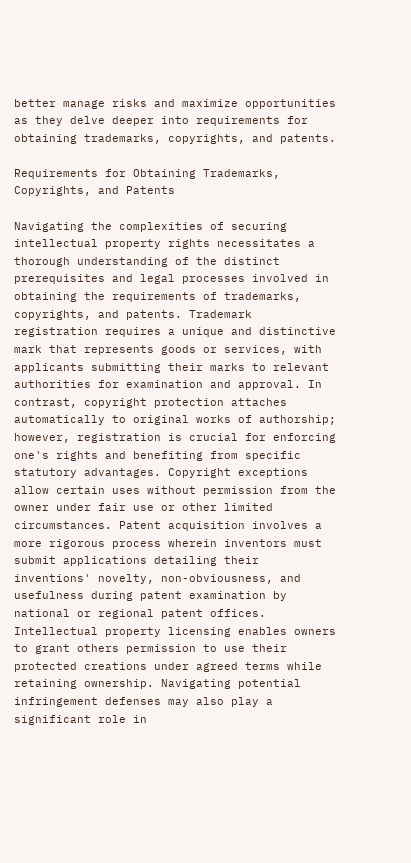better manage risks and maximize opportunities as they delve deeper into requirements for obtaining trademarks, copyrights, and patents.

Requirements for Obtaining Trademarks, Copyrights, and Patents

Navigating the complexities of securing intellectual property rights necessitates a thorough understanding of the distinct prerequisites and legal processes involved in obtaining the requirements of trademarks, copyrights, and patents. Trademark registration requires a unique and distinctive mark that represents goods or services, with applicants submitting their marks to relevant authorities for examination and approval. In contrast, copyright protection attaches automatically to original works of authorship; however, registration is crucial for enforcing one's rights and benefiting from specific statutory advantages. Copyright exceptions allow certain uses without permission from the owner under fair use or other limited circumstances. Patent acquisition involves a more rigorous process wherein inventors must submit applications detailing their inventions' novelty, non-obviousness, and usefulness during patent examination by national or regional patent offices. Intellectual property licensing enables owners to grant others permission to use their protected creations under agreed terms while retaining ownership. Navigating potential infringement defenses may also play a significant role in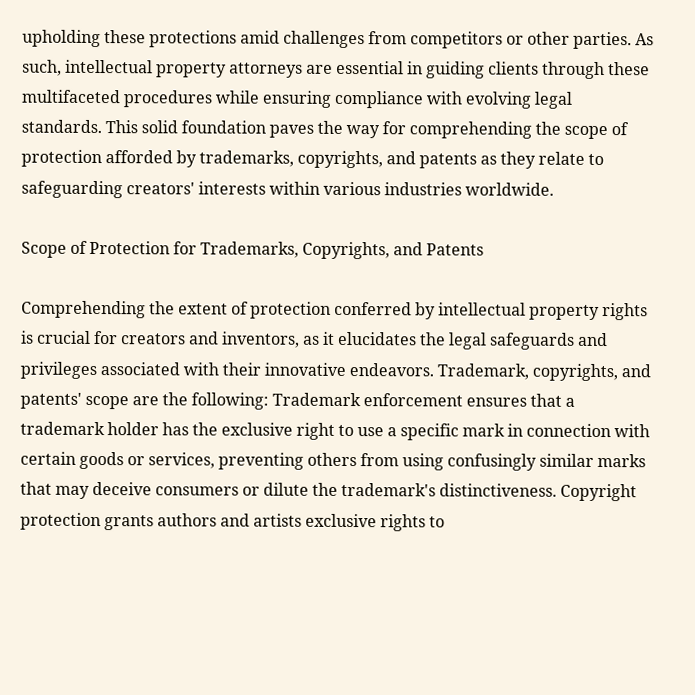upholding these protections amid challenges from competitors or other parties. As such, intellectual property attorneys are essential in guiding clients through these multifaceted procedures while ensuring compliance with evolving legal standards. This solid foundation paves the way for comprehending the scope of protection afforded by trademarks, copyrights, and patents as they relate to safeguarding creators' interests within various industries worldwide.

Scope of Protection for Trademarks, Copyrights, and Patents

Comprehending the extent of protection conferred by intellectual property rights is crucial for creators and inventors, as it elucidates the legal safeguards and privileges associated with their innovative endeavors. Trademark, copyrights, and patents' scope are the following: Trademark enforcement ensures that a trademark holder has the exclusive right to use a specific mark in connection with certain goods or services, preventing others from using confusingly similar marks that may deceive consumers or dilute the trademark's distinctiveness. Copyright protection grants authors and artists exclusive rights to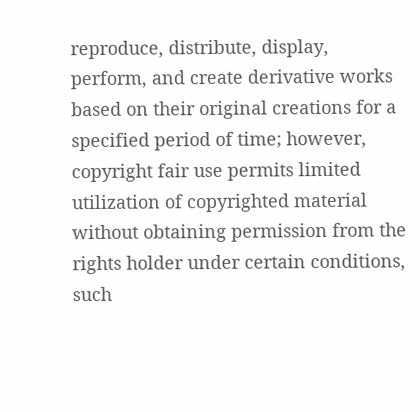reproduce, distribute, display, perform, and create derivative works based on their original creations for a specified period of time; however, copyright fair use permits limited utilization of copyrighted material without obtaining permission from the rights holder under certain conditions, such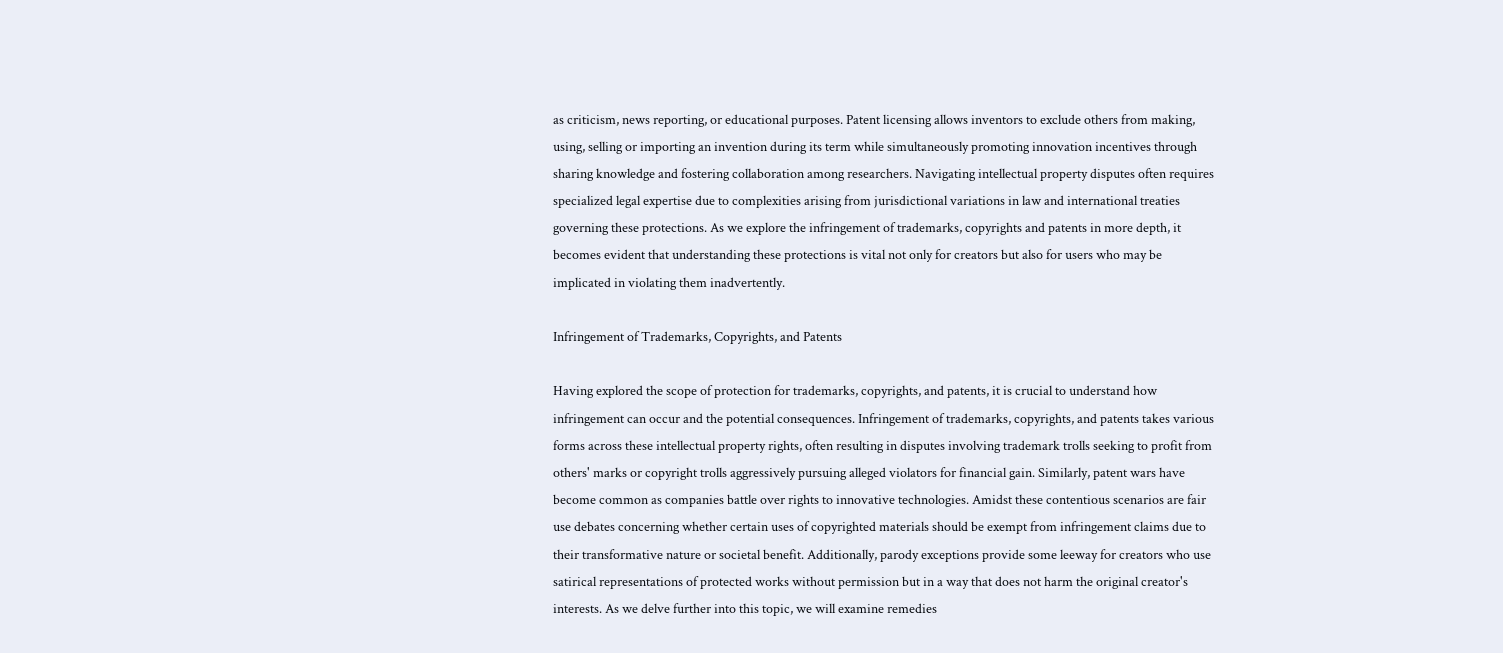as criticism, news reporting, or educational purposes. Patent licensing allows inventors to exclude others from making, using, selling or importing an invention during its term while simultaneously promoting innovation incentives through sharing knowledge and fostering collaboration among researchers. Navigating intellectual property disputes often requires specialized legal expertise due to complexities arising from jurisdictional variations in law and international treaties governing these protections. As we explore the infringement of trademarks, copyrights and patents in more depth, it becomes evident that understanding these protections is vital not only for creators but also for users who may be implicated in violating them inadvertently.

Infringement of Trademarks, Copyrights, and Patents

Having explored the scope of protection for trademarks, copyrights, and patents, it is crucial to understand how infringement can occur and the potential consequences. Infringement of trademarks, copyrights, and patents takes various forms across these intellectual property rights, often resulting in disputes involving trademark trolls seeking to profit from others' marks or copyright trolls aggressively pursuing alleged violators for financial gain. Similarly, patent wars have become common as companies battle over rights to innovative technologies. Amidst these contentious scenarios are fair use debates concerning whether certain uses of copyrighted materials should be exempt from infringement claims due to their transformative nature or societal benefit. Additionally, parody exceptions provide some leeway for creators who use satirical representations of protected works without permission but in a way that does not harm the original creator's interests. As we delve further into this topic, we will examine remedies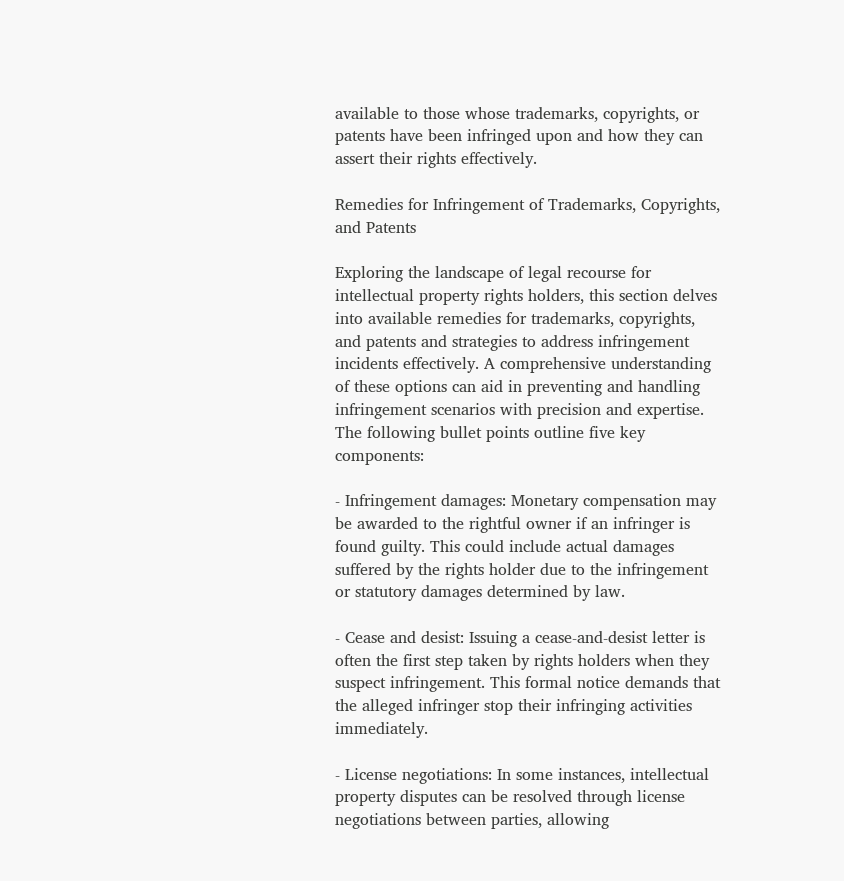available to those whose trademarks, copyrights, or patents have been infringed upon and how they can assert their rights effectively.

Remedies for Infringement of Trademarks, Copyrights, and Patents

Exploring the landscape of legal recourse for intellectual property rights holders, this section delves into available remedies for trademarks, copyrights, and patents and strategies to address infringement incidents effectively. A comprehensive understanding of these options can aid in preventing and handling infringement scenarios with precision and expertise. The following bullet points outline five key components:

- Infringement damages: Monetary compensation may be awarded to the rightful owner if an infringer is found guilty. This could include actual damages suffered by the rights holder due to the infringement or statutory damages determined by law.

- Cease and desist: Issuing a cease-and-desist letter is often the first step taken by rights holders when they suspect infringement. This formal notice demands that the alleged infringer stop their infringing activities immediately.

- License negotiations: In some instances, intellectual property disputes can be resolved through license negotiations between parties, allowing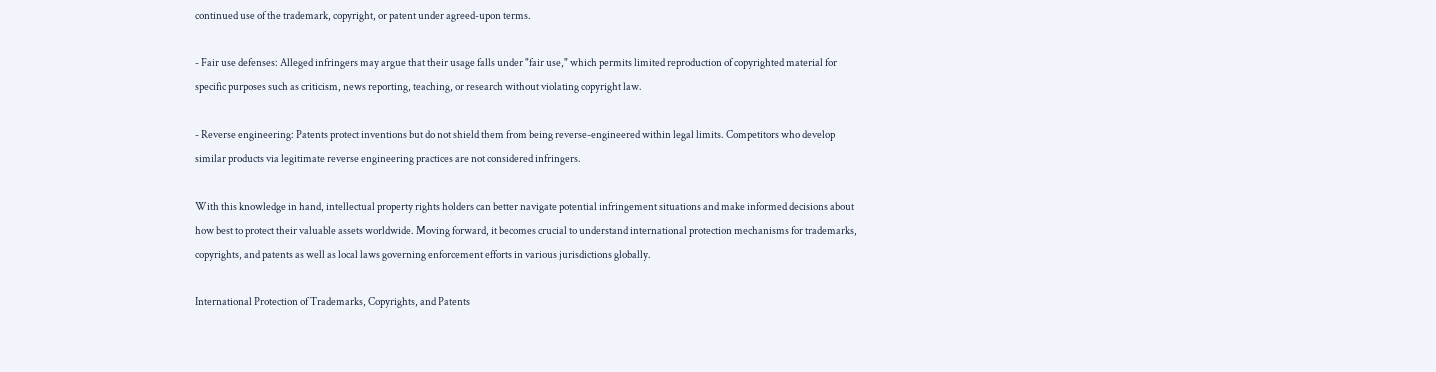continued use of the trademark, copyright, or patent under agreed-upon terms.

- Fair use defenses: Alleged infringers may argue that their usage falls under "fair use," which permits limited reproduction of copyrighted material for specific purposes such as criticism, news reporting, teaching, or research without violating copyright law.

- Reverse engineering: Patents protect inventions but do not shield them from being reverse-engineered within legal limits. Competitors who develop similar products via legitimate reverse engineering practices are not considered infringers.

With this knowledge in hand, intellectual property rights holders can better navigate potential infringement situations and make informed decisions about how best to protect their valuable assets worldwide. Moving forward, it becomes crucial to understand international protection mechanisms for trademarks, copyrights, and patents as well as local laws governing enforcement efforts in various jurisdictions globally.

International Protection of Trademarks, Copyrights, and Patents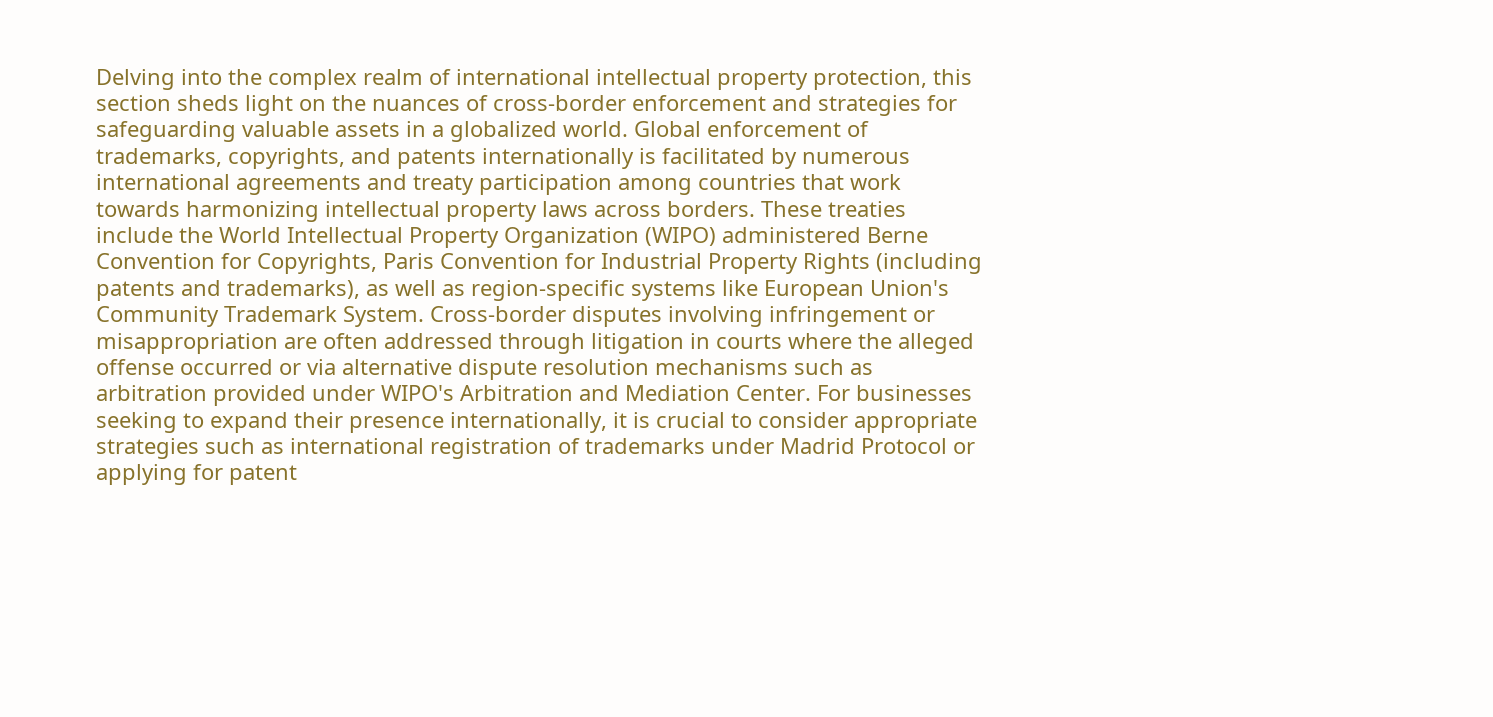Delving into the complex realm of international intellectual property protection, this section sheds light on the nuances of cross-border enforcement and strategies for safeguarding valuable assets in a globalized world. Global enforcement of trademarks, copyrights, and patents internationally is facilitated by numerous international agreements and treaty participation among countries that work towards harmonizing intellectual property laws across borders. These treaties include the World Intellectual Property Organization (WIPO) administered Berne Convention for Copyrights, Paris Convention for Industrial Property Rights (including patents and trademarks), as well as region-specific systems like European Union's Community Trademark System. Cross-border disputes involving infringement or misappropriation are often addressed through litigation in courts where the alleged offense occurred or via alternative dispute resolution mechanisms such as arbitration provided under WIPO's Arbitration and Mediation Center. For businesses seeking to expand their presence internationally, it is crucial to consider appropriate strategies such as international registration of trademarks under Madrid Protocol or applying for patent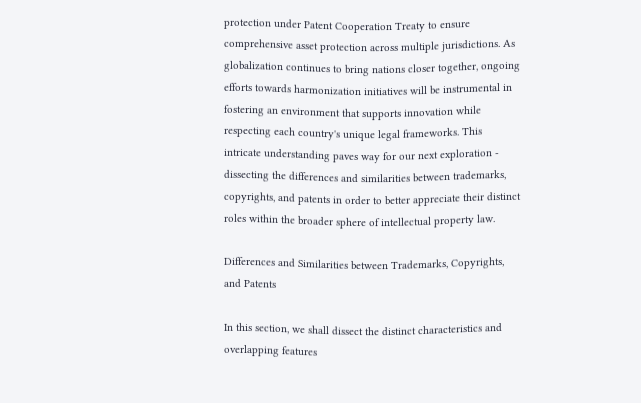protection under Patent Cooperation Treaty to ensure comprehensive asset protection across multiple jurisdictions. As globalization continues to bring nations closer together, ongoing efforts towards harmonization initiatives will be instrumental in fostering an environment that supports innovation while respecting each country's unique legal frameworks. This intricate understanding paves way for our next exploration - dissecting the differences and similarities between trademarks, copyrights, and patents in order to better appreciate their distinct roles within the broader sphere of intellectual property law.

Differences and Similarities between Trademarks, Copyrights, and Patents

In this section, we shall dissect the distinct characteristics and overlapping features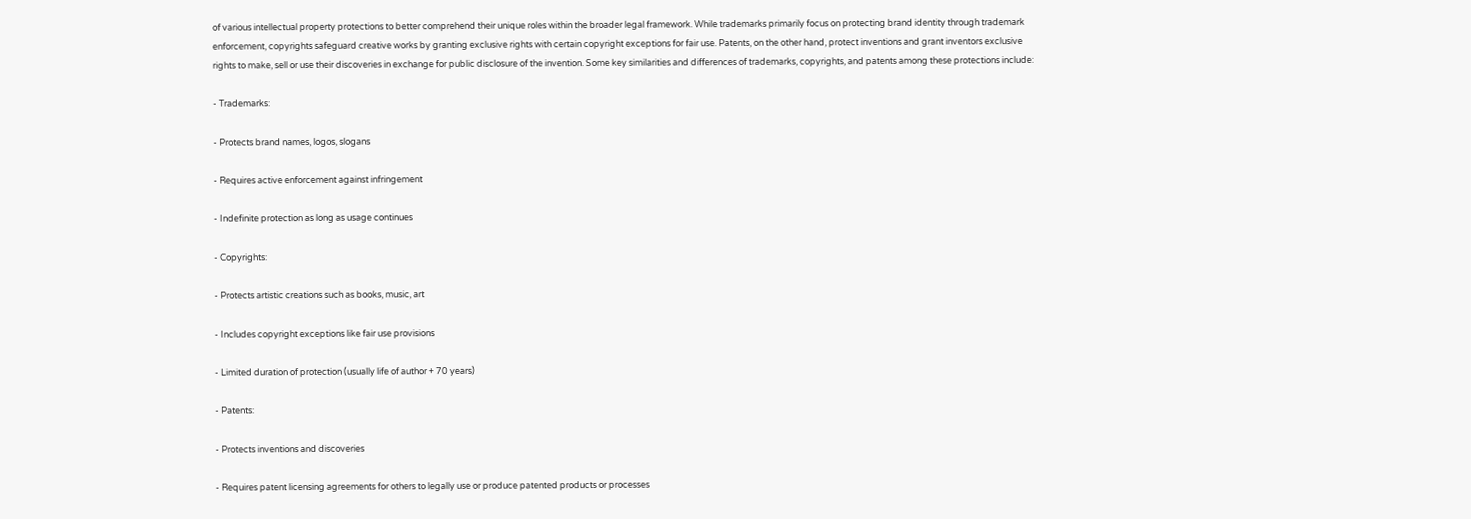of various intellectual property protections to better comprehend their unique roles within the broader legal framework. While trademarks primarily focus on protecting brand identity through trademark enforcement, copyrights safeguard creative works by granting exclusive rights with certain copyright exceptions for fair use. Patents, on the other hand, protect inventions and grant inventors exclusive rights to make, sell or use their discoveries in exchange for public disclosure of the invention. Some key similarities and differences of trademarks, copyrights, and patents among these protections include:

- Trademarks:

- Protects brand names, logos, slogans

- Requires active enforcement against infringement

- Indefinite protection as long as usage continues

- Copyrights:

- Protects artistic creations such as books, music, art

- Includes copyright exceptions like fair use provisions

- Limited duration of protection (usually life of author + 70 years)

- Patents:

- Protects inventions and discoveries

- Requires patent licensing agreements for others to legally use or produce patented products or processes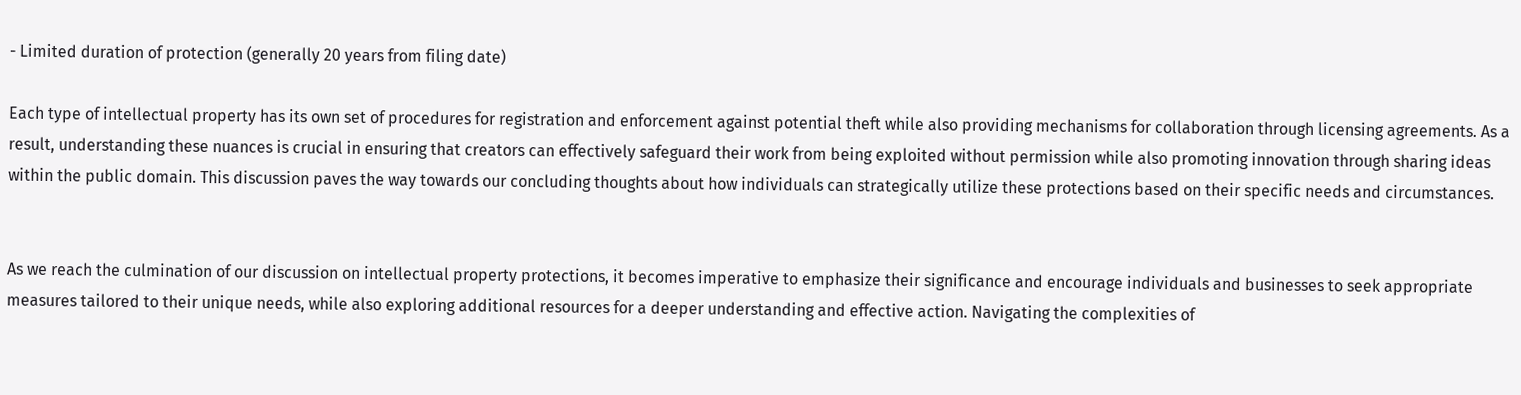- Limited duration of protection (generally 20 years from filing date)

Each type of intellectual property has its own set of procedures for registration and enforcement against potential theft while also providing mechanisms for collaboration through licensing agreements. As a result, understanding these nuances is crucial in ensuring that creators can effectively safeguard their work from being exploited without permission while also promoting innovation through sharing ideas within the public domain. This discussion paves the way towards our concluding thoughts about how individuals can strategically utilize these protections based on their specific needs and circumstances.


As we reach the culmination of our discussion on intellectual property protections, it becomes imperative to emphasize their significance and encourage individuals and businesses to seek appropriate measures tailored to their unique needs, while also exploring additional resources for a deeper understanding and effective action. Navigating the complexities of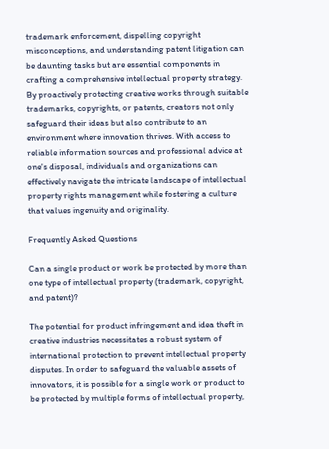trademark enforcement, dispelling copyright misconceptions, and understanding patent litigation can be daunting tasks but are essential components in crafting a comprehensive intellectual property strategy. By proactively protecting creative works through suitable trademarks, copyrights, or patents, creators not only safeguard their ideas but also contribute to an environment where innovation thrives. With access to reliable information sources and professional advice at one's disposal, individuals and organizations can effectively navigate the intricate landscape of intellectual property rights management while fostering a culture that values ingenuity and originality.

Frequently Asked Questions

Can a single product or work be protected by more than one type of intellectual property (trademark, copyright, and patent)?

The potential for product infringement and idea theft in creative industries necessitates a robust system of international protection to prevent intellectual property disputes. In order to safeguard the valuable assets of innovators, it is possible for a single work or product to be protected by multiple forms of intellectual property,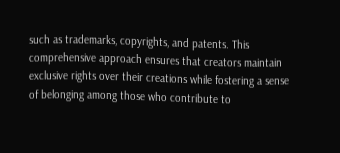such as trademarks, copyrights, and patents. This comprehensive approach ensures that creators maintain exclusive rights over their creations while fostering a sense of belonging among those who contribute to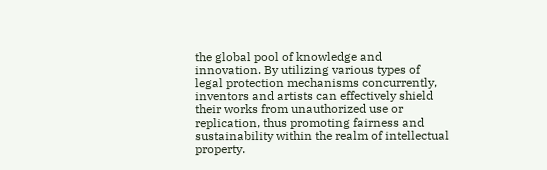the global pool of knowledge and innovation. By utilizing various types of legal protection mechanisms concurrently, inventors and artists can effectively shield their works from unauthorized use or replication, thus promoting fairness and sustainability within the realm of intellectual property.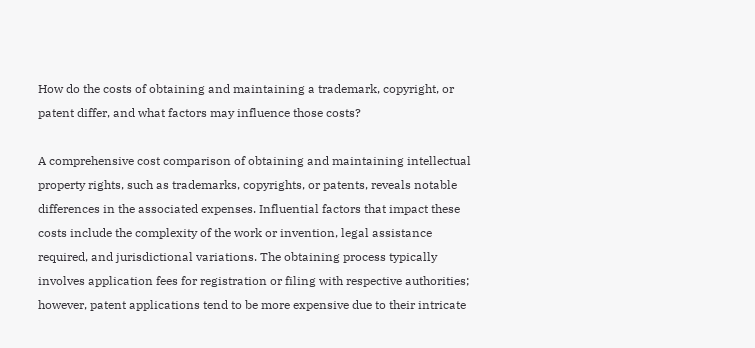How do the costs of obtaining and maintaining a trademark, copyright, or patent differ, and what factors may influence those costs?

A comprehensive cost comparison of obtaining and maintaining intellectual property rights, such as trademarks, copyrights, or patents, reveals notable differences in the associated expenses. Influential factors that impact these costs include the complexity of the work or invention, legal assistance required, and jurisdictional variations. The obtaining process typically involves application fees for registration or filing with respective authorities; however, patent applications tend to be more expensive due to their intricate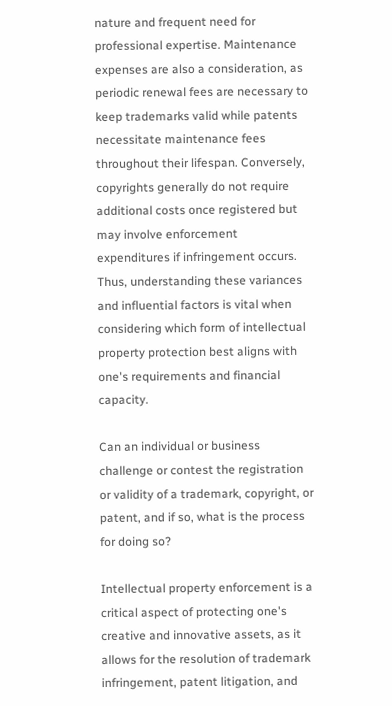nature and frequent need for professional expertise. Maintenance expenses are also a consideration, as periodic renewal fees are necessary to keep trademarks valid while patents necessitate maintenance fees throughout their lifespan. Conversely, copyrights generally do not require additional costs once registered but may involve enforcement expenditures if infringement occurs. Thus, understanding these variances and influential factors is vital when considering which form of intellectual property protection best aligns with one's requirements and financial capacity.

Can an individual or business challenge or contest the registration or validity of a trademark, copyright, or patent, and if so, what is the process for doing so?

Intellectual property enforcement is a critical aspect of protecting one's creative and innovative assets, as it allows for the resolution of trademark infringement, patent litigation, and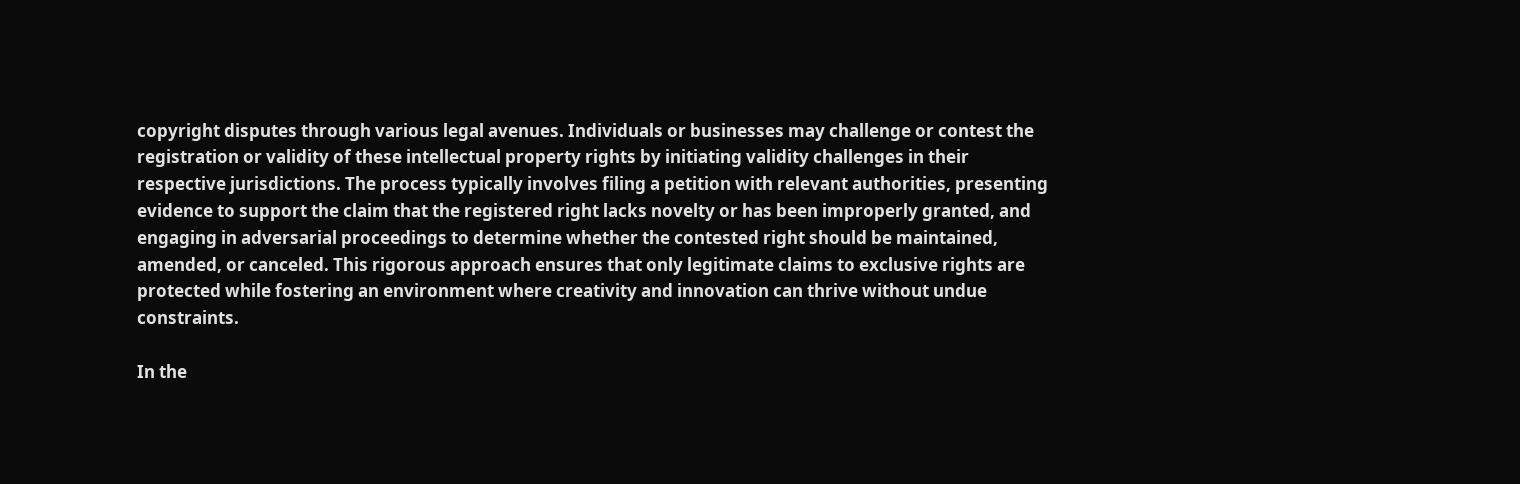copyright disputes through various legal avenues. Individuals or businesses may challenge or contest the registration or validity of these intellectual property rights by initiating validity challenges in their respective jurisdictions. The process typically involves filing a petition with relevant authorities, presenting evidence to support the claim that the registered right lacks novelty or has been improperly granted, and engaging in adversarial proceedings to determine whether the contested right should be maintained, amended, or canceled. This rigorous approach ensures that only legitimate claims to exclusive rights are protected while fostering an environment where creativity and innovation can thrive without undue constraints.

In the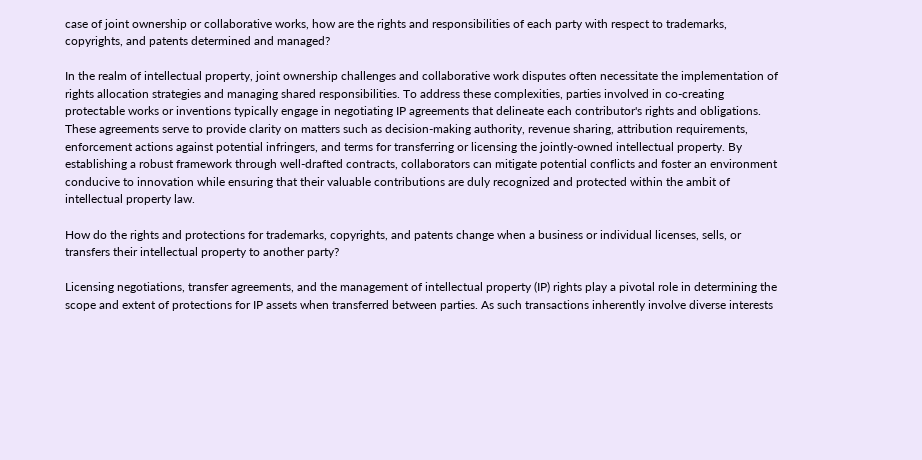case of joint ownership or collaborative works, how are the rights and responsibilities of each party with respect to trademarks, copyrights, and patents determined and managed?

In the realm of intellectual property, joint ownership challenges and collaborative work disputes often necessitate the implementation of rights allocation strategies and managing shared responsibilities. To address these complexities, parties involved in co-creating protectable works or inventions typically engage in negotiating IP agreements that delineate each contributor's rights and obligations. These agreements serve to provide clarity on matters such as decision-making authority, revenue sharing, attribution requirements, enforcement actions against potential infringers, and terms for transferring or licensing the jointly-owned intellectual property. By establishing a robust framework through well-drafted contracts, collaborators can mitigate potential conflicts and foster an environment conducive to innovation while ensuring that their valuable contributions are duly recognized and protected within the ambit of intellectual property law.

How do the rights and protections for trademarks, copyrights, and patents change when a business or individual licenses, sells, or transfers their intellectual property to another party?

Licensing negotiations, transfer agreements, and the management of intellectual property (IP) rights play a pivotal role in determining the scope and extent of protections for IP assets when transferred between parties. As such transactions inherently involve diverse interests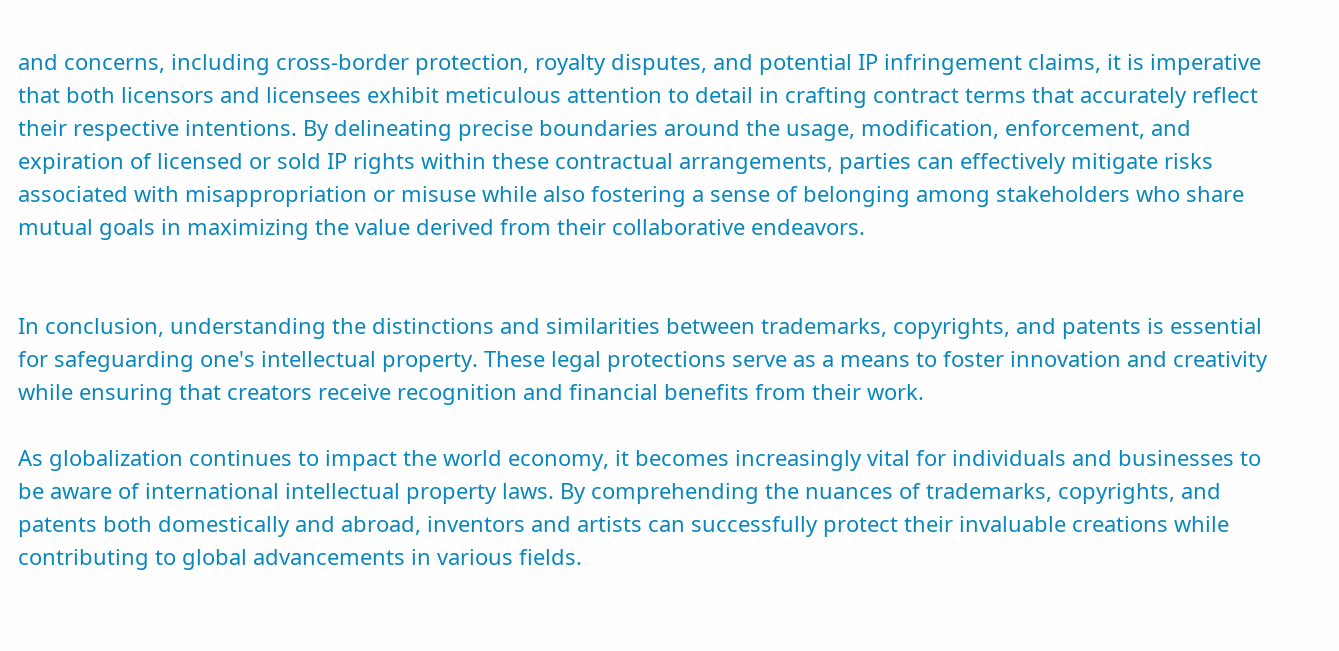and concerns, including cross-border protection, royalty disputes, and potential IP infringement claims, it is imperative that both licensors and licensees exhibit meticulous attention to detail in crafting contract terms that accurately reflect their respective intentions. By delineating precise boundaries around the usage, modification, enforcement, and expiration of licensed or sold IP rights within these contractual arrangements, parties can effectively mitigate risks associated with misappropriation or misuse while also fostering a sense of belonging among stakeholders who share mutual goals in maximizing the value derived from their collaborative endeavors.


In conclusion, understanding the distinctions and similarities between trademarks, copyrights, and patents is essential for safeguarding one's intellectual property. These legal protections serve as a means to foster innovation and creativity while ensuring that creators receive recognition and financial benefits from their work.

As globalization continues to impact the world economy, it becomes increasingly vital for individuals and businesses to be aware of international intellectual property laws. By comprehending the nuances of trademarks, copyrights, and patents both domestically and abroad, inventors and artists can successfully protect their invaluable creations while contributing to global advancements in various fields.